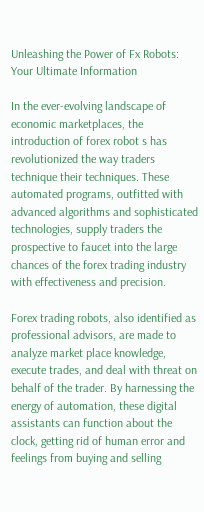Unleashing the Power of Fx Robots: Your Ultimate Information

In the ever-evolving landscape of economic marketplaces, the introduction of forex robot s has revolutionized the way traders technique their techniques. These automated programs, outfitted with advanced algorithms and sophisticated technologies, supply traders the prospective to faucet into the large chances of the forex trading industry with effectiveness and precision.

Forex trading robots, also identified as professional advisors, are made to analyze market place knowledge, execute trades, and deal with threat on behalf of the trader. By harnessing the energy of automation, these digital assistants can function about the clock, getting rid of human error and feelings from buying and selling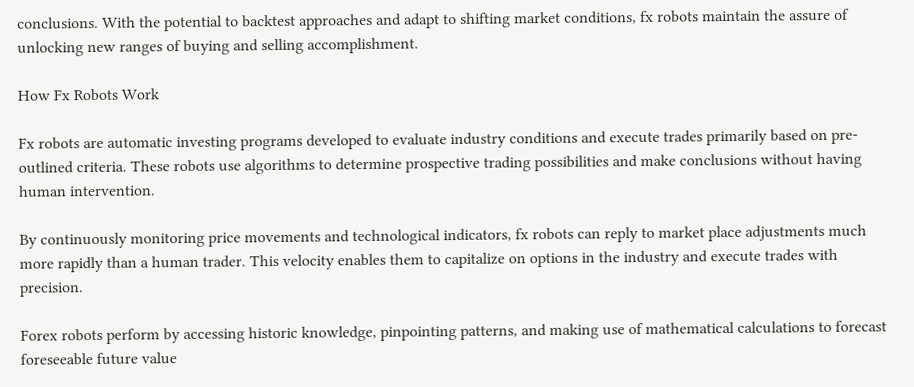conclusions. With the potential to backtest approaches and adapt to shifting market conditions, fx robots maintain the assure of unlocking new ranges of buying and selling accomplishment.

How Fx Robots Work

Fx robots are automatic investing programs developed to evaluate industry conditions and execute trades primarily based on pre-outlined criteria. These robots use algorithms to determine prospective trading possibilities and make conclusions without having human intervention.

By continuously monitoring price movements and technological indicators, fx robots can reply to market place adjustments much more rapidly than a human trader. This velocity enables them to capitalize on options in the industry and execute trades with precision.

Forex robots perform by accessing historic knowledge, pinpointing patterns, and making use of mathematical calculations to forecast foreseeable future value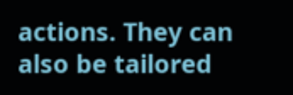actions. They can also be tailored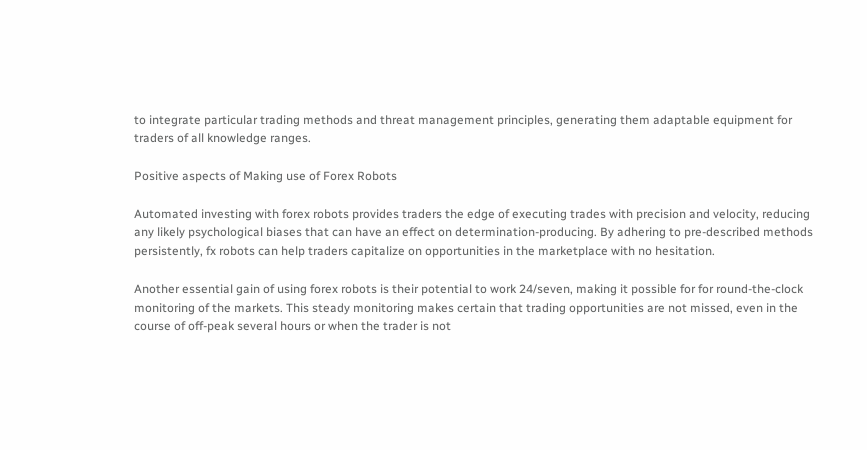to integrate particular trading methods and threat management principles, generating them adaptable equipment for traders of all knowledge ranges.

Positive aspects of Making use of Forex Robots

Automated investing with forex robots provides traders the edge of executing trades with precision and velocity, reducing any likely psychological biases that can have an effect on determination-producing. By adhering to pre-described methods persistently, fx robots can help traders capitalize on opportunities in the marketplace with no hesitation.

Another essential gain of using forex robots is their potential to work 24/seven, making it possible for for round-the-clock monitoring of the markets. This steady monitoring makes certain that trading opportunities are not missed, even in the course of off-peak several hours or when the trader is not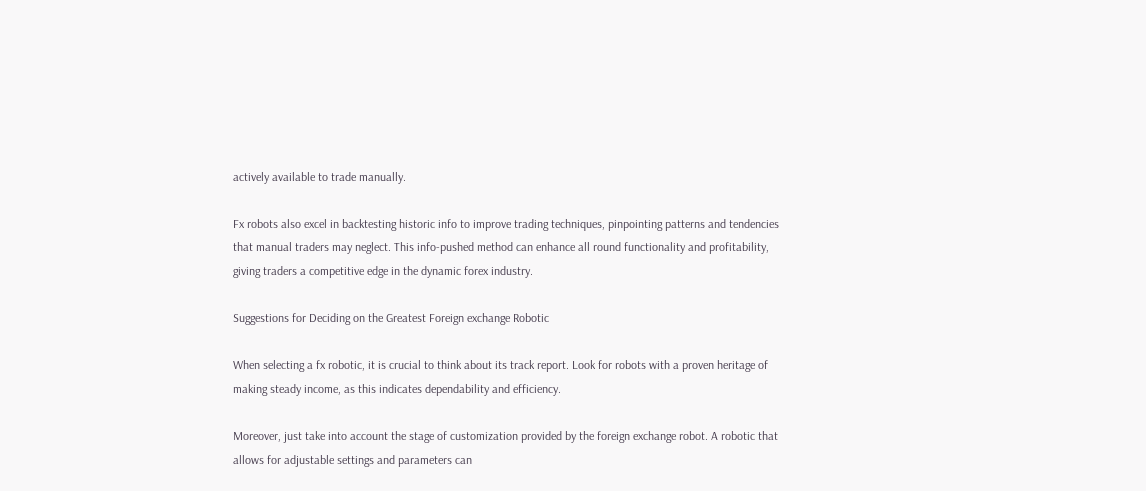actively available to trade manually.

Fx robots also excel in backtesting historic info to improve trading techniques, pinpointing patterns and tendencies that manual traders may neglect. This info-pushed method can enhance all round functionality and profitability, giving traders a competitive edge in the dynamic forex industry.

Suggestions for Deciding on the Greatest Foreign exchange Robotic

When selecting a fx robotic, it is crucial to think about its track report. Look for robots with a proven heritage of making steady income, as this indicates dependability and efficiency.

Moreover, just take into account the stage of customization provided by the foreign exchange robot. A robotic that allows for adjustable settings and parameters can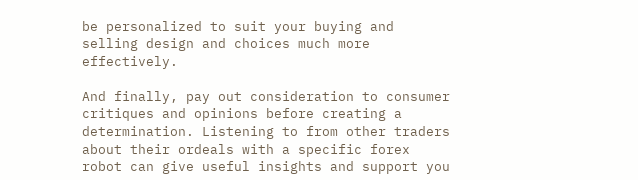be personalized to suit your buying and selling design and choices much more effectively.

And finally, pay out consideration to consumer critiques and opinions before creating a determination. Listening to from other traders about their ordeals with a specific forex robot can give useful insights and support you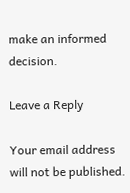make an informed decision.

Leave a Reply

Your email address will not be published.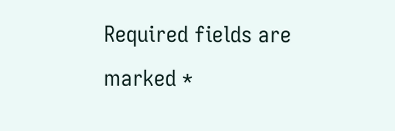Required fields are marked *